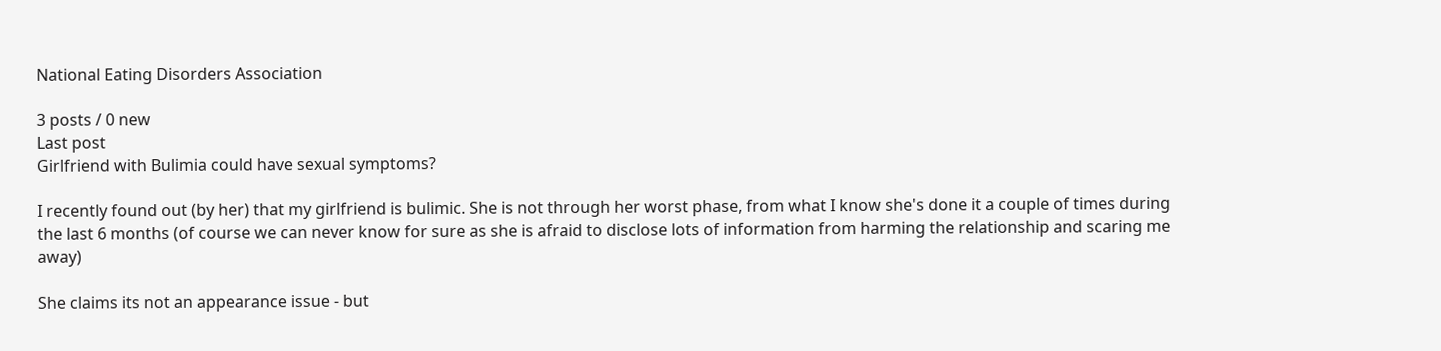National Eating Disorders Association

3 posts / 0 new
Last post
Girlfriend with Bulimia could have sexual symptoms?

I recently found out (by her) that my girlfriend is bulimic. She is not through her worst phase, from what I know she's done it a couple of times during the last 6 months (of course we can never know for sure as she is afraid to disclose lots of information from harming the relationship and scaring me away)

She claims its not an appearance issue - but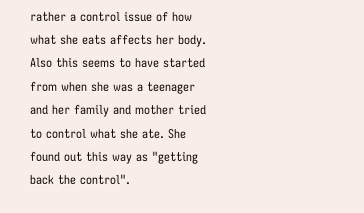rather a control issue of how what she eats affects her body. Also this seems to have started from when she was a teenager and her family and mother tried to control what she ate. She found out this way as "getting back the control".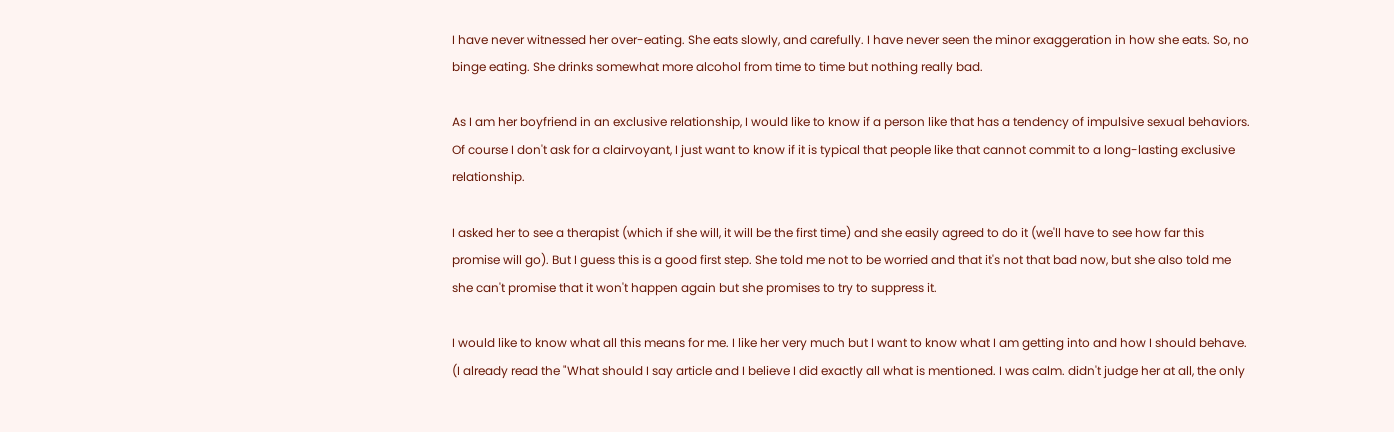I have never witnessed her over-eating. She eats slowly, and carefully. I have never seen the minor exaggeration in how she eats. So, no binge eating. She drinks somewhat more alcohol from time to time but nothing really bad.

As I am her boyfriend in an exclusive relationship, I would like to know if a person like that has a tendency of impulsive sexual behaviors. Of course I don't ask for a clairvoyant, I just want to know if it is typical that people like that cannot commit to a long-lasting exclusive relationship.

I asked her to see a therapist (which if she will, it will be the first time) and she easily agreed to do it (we'll have to see how far this promise will go). But I guess this is a good first step. She told me not to be worried and that it's not that bad now, but she also told me she can't promise that it won't happen again but she promises to try to suppress it.

I would like to know what all this means for me. I like her very much but I want to know what I am getting into and how I should behave. (I already read the "What should I say article and I believe I did exactly all what is mentioned. I was calm. didn't judge her at all, the only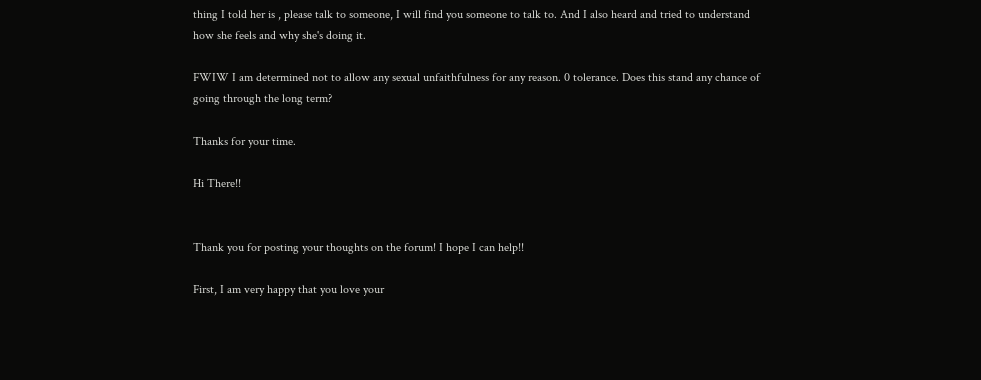thing I told her is , please talk to someone, I will find you someone to talk to. And I also heard and tried to understand how she feels and why she's doing it.

FWIW I am determined not to allow any sexual unfaithfulness for any reason. 0 tolerance. Does this stand any chance of going through the long term?

Thanks for your time.

Hi There!!


Thank you for posting your thoughts on the forum! I hope I can help!!

First, I am very happy that you love your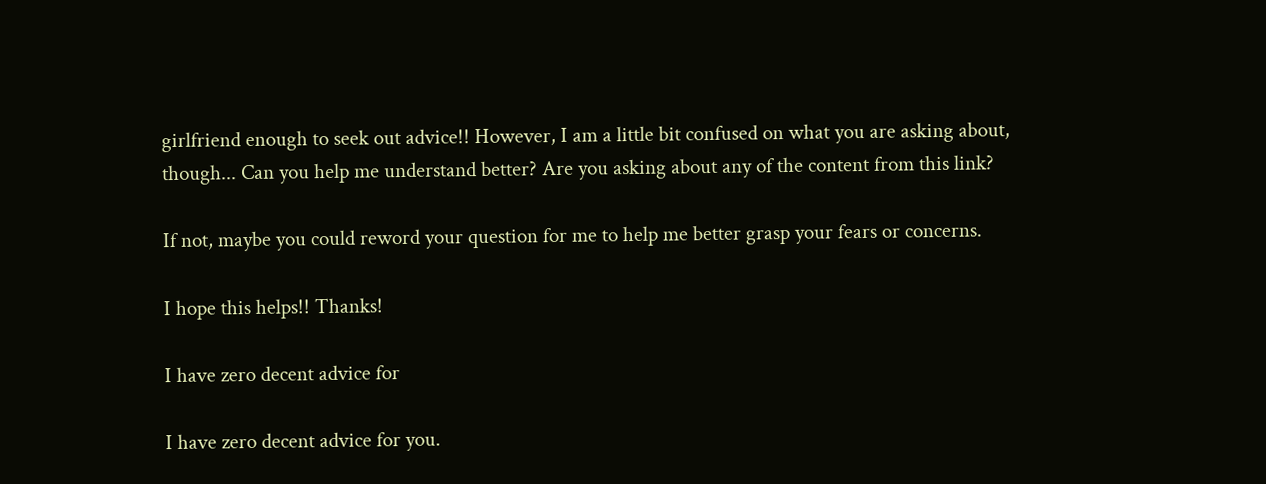girlfriend enough to seek out advice!! However, I am a little bit confused on what you are asking about, though... Can you help me understand better? Are you asking about any of the content from this link?

If not, maybe you could reword your question for me to help me better grasp your fears or concerns.

I hope this helps!! Thanks!

I have zero decent advice for

I have zero decent advice for you.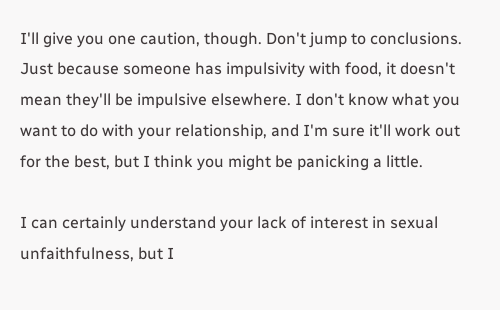I'll give you one caution, though. Don't jump to conclusions. Just because someone has impulsivity with food, it doesn't mean they'll be impulsive elsewhere. I don't know what you want to do with your relationship, and I'm sure it'll work out for the best, but I think you might be panicking a little.

I can certainly understand your lack of interest in sexual unfaithfulness, but I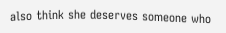also think she deserves someone who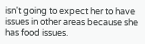isn't going to expect her to have issues in other areas because she has food issues.